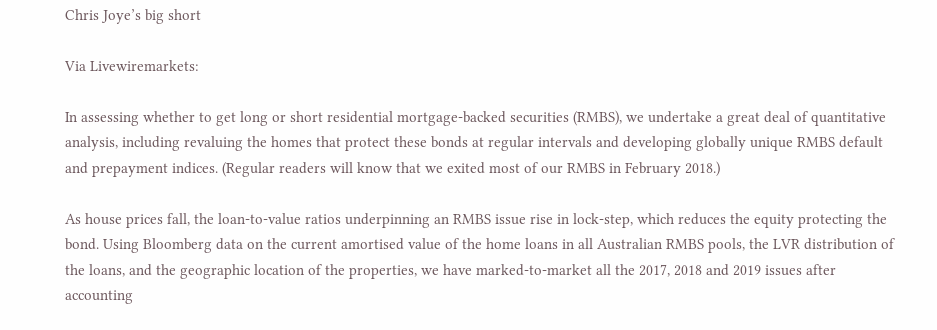Chris Joye’s big short

Via Livewiremarkets:

In assessing whether to get long or short residential mortgage-backed securities (RMBS), we undertake a great deal of quantitative analysis, including revaluing the homes that protect these bonds at regular intervals and developing globally unique RMBS default and prepayment indices. (Regular readers will know that we exited most of our RMBS in February 2018.)

As house prices fall, the loan-to-value ratios underpinning an RMBS issue rise in lock-step, which reduces the equity protecting the bond. Using Bloomberg data on the current amortised value of the home loans in all Australian RMBS pools, the LVR distribution of the loans, and the geographic location of the properties, we have marked-to-market all the 2017, 2018 and 2019 issues after accounting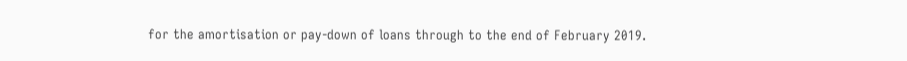for the amortisation or pay-down of loans through to the end of February 2019.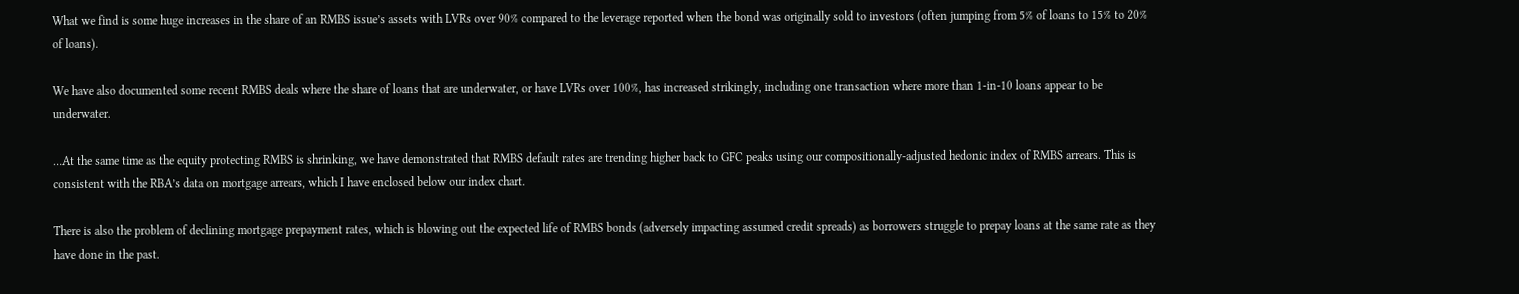What we find is some huge increases in the share of an RMBS issue’s assets with LVRs over 90% compared to the leverage reported when the bond was originally sold to investors (often jumping from 5% of loans to 15% to 20% of loans).

We have also documented some recent RMBS deals where the share of loans that are underwater, or have LVRs over 100%, has increased strikingly, including one transaction where more than 1-in-10 loans appear to be underwater.

…At the same time as the equity protecting RMBS is shrinking, we have demonstrated that RMBS default rates are trending higher back to GFC peaks using our compositionally-adjusted hedonic index of RMBS arrears. This is consistent with the RBA’s data on mortgage arrears, which I have enclosed below our index chart.

There is also the problem of declining mortgage prepayment rates, which is blowing out the expected life of RMBS bonds (adversely impacting assumed credit spreads) as borrowers struggle to prepay loans at the same rate as they have done in the past.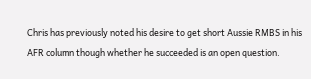Chris has previously noted his desire to get short Aussie RMBS in his AFR column though whether he succeeded is an open question.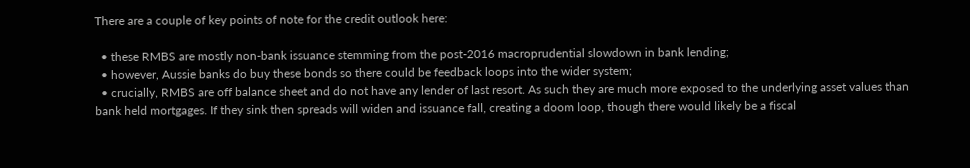There are a couple of key points of note for the credit outlook here:

  • these RMBS are mostly non-bank issuance stemming from the post-2016 macroprudential slowdown in bank lending;
  • however, Aussie banks do buy these bonds so there could be feedback loops into the wider system;
  • crucially, RMBS are off balance sheet and do not have any lender of last resort. As such they are much more exposed to the underlying asset values than bank held mortgages. If they sink then spreads will widen and issuance fall, creating a doom loop, though there would likely be a fiscal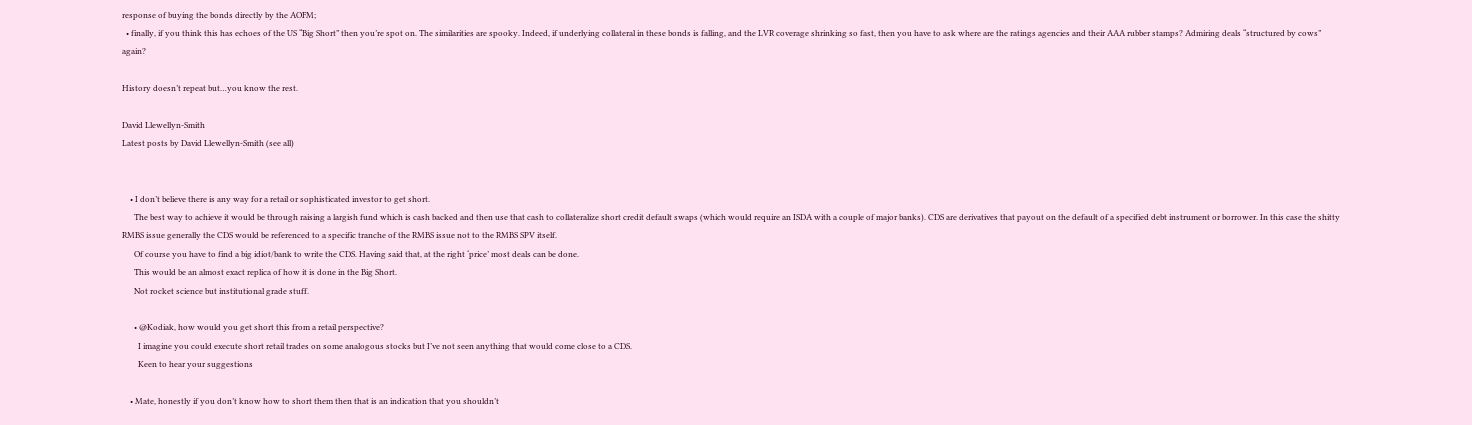response of buying the bonds directly by the AOFM;
  • finally, if you think this has echoes of the US “Big Short” then you’re spot on. The similarities are spooky. Indeed, if underlying collateral in these bonds is falling, and the LVR coverage shrinking so fast, then you have to ask where are the ratings agencies and their AAA rubber stamps? Admiring deals “structured by cows” again?

History doesn’t repeat but…you know the rest.

David Llewellyn-Smith
Latest posts by David Llewellyn-Smith (see all)


    • I don’t believe there is any way for a retail or sophisticated investor to get short.
      The best way to achieve it would be through raising a largish fund which is cash backed and then use that cash to collateralize short credit default swaps (which would require an ISDA with a couple of major banks). CDS are derivatives that payout on the default of a specified debt instrument or borrower. In this case the shitty RMBS issue generally the CDS would be referenced to a specific tranche of the RMBS issue not to the RMBS SPV itself.
      Of course you have to find a big idiot/bank to write the CDS. Having said that, at the right ‘price’ most deals can be done.
      This would be an almost exact replica of how it is done in the Big Short.
      Not rocket science but institutional grade stuff.

      • @Kodiak, how would you get short this from a retail perspective?
        I imagine you could execute short retail trades on some analogous stocks but I’ve not seen anything that would come close to a CDS.
        Keen to hear your suggestions

    • Mate, honestly if you don’t know how to short them then that is an indication that you shouldn’t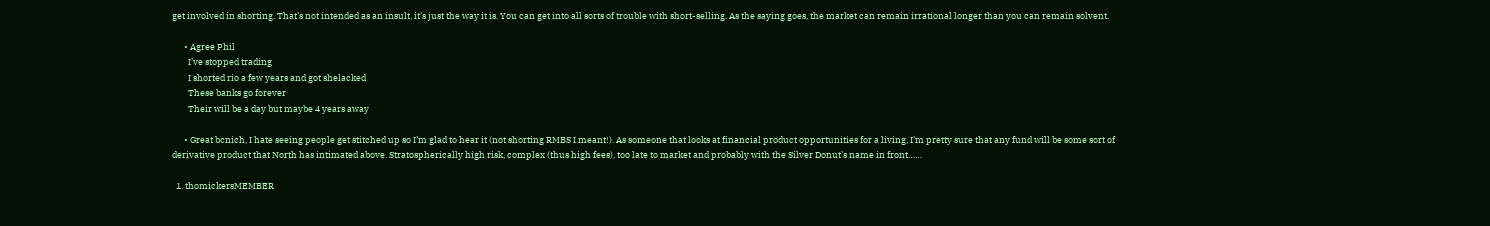get involved in shorting. That’s not intended as an insult, it’s just the way it is. You can get into all sorts of trouble with short-selling. As the saying goes, the market can remain irrational longer than you can remain solvent.

      • Agree Phil
        I’ve stopped trading
        I shorted rio a few years and got shelacked
        These banks go forever
        Their will be a day but maybe 4 years away

      • Great bcnich, I hate seeing people get stitched up so I’m glad to hear it (not shorting RMBS I meant!). As someone that looks at financial product opportunities for a living, I’m pretty sure that any fund will be some sort of derivative product that North has intimated above. Stratospherically high risk, complex (thus high fees), too late to market and probably with the Silver Donut’s name in front……

  1. thomickersMEMBER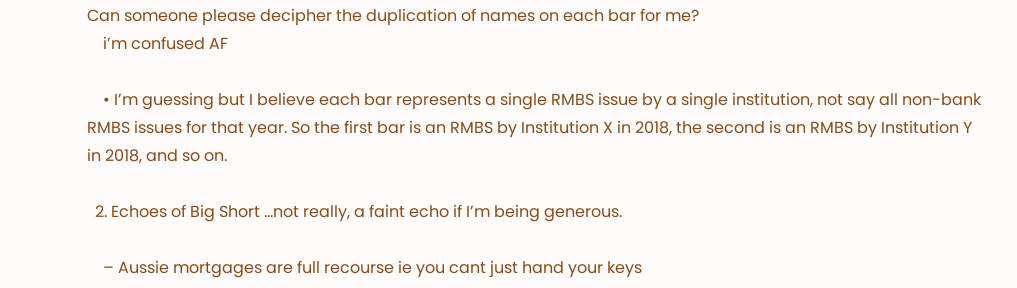Can someone please decipher the duplication of names on each bar for me?
    i’m confused AF

    • I’m guessing but I believe each bar represents a single RMBS issue by a single institution, not say all non-bank RMBS issues for that year. So the first bar is an RMBS by Institution X in 2018, the second is an RMBS by Institution Y in 2018, and so on.

  2. Echoes of Big Short …not really, a faint echo if I’m being generous.

    – Aussie mortgages are full recourse ie you cant just hand your keys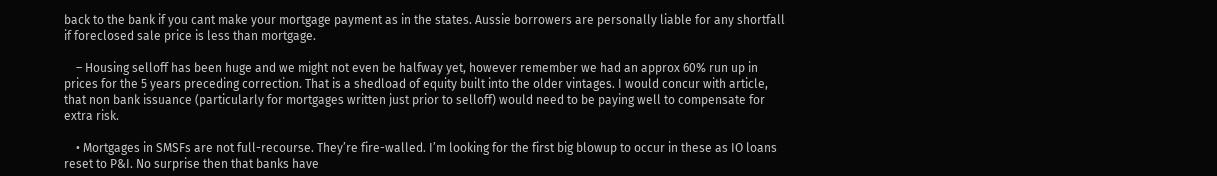back to the bank if you cant make your mortgage payment as in the states. Aussie borrowers are personally liable for any shortfall if foreclosed sale price is less than mortgage.

    – Housing selloff has been huge and we might not even be halfway yet, however remember we had an approx 60% run up in prices for the 5 years preceding correction. That is a shedload of equity built into the older vintages. I would concur with article, that non bank issuance (particularly for mortgages written just prior to selloff) would need to be paying well to compensate for extra risk.

    • Mortgages in SMSFs are not full-recourse. They’re fire-walled. I’m looking for the first big blowup to occur in these as IO loans reset to P&I. No surprise then that banks have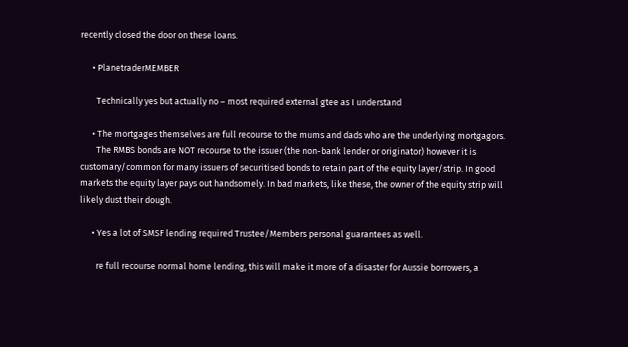recently closed the door on these loans.

      • PlanetraderMEMBER

        Technically yes but actually no – most required external gtee as I understand

      • The mortgages themselves are full recourse to the mums and dads who are the underlying mortgagors.
        The RMBS bonds are NOT recourse to the issuer (the non-bank lender or originator) however it is customary/common for many issuers of securitised bonds to retain part of the equity layer/strip. In good markets the equity layer pays out handsomely. In bad markets, like these, the owner of the equity strip will likely dust their dough.

      • Yes a lot of SMSF lending required Trustee/Members personal guarantees as well.

        re full recourse normal home lending, this will make it more of a disaster for Aussie borrowers, a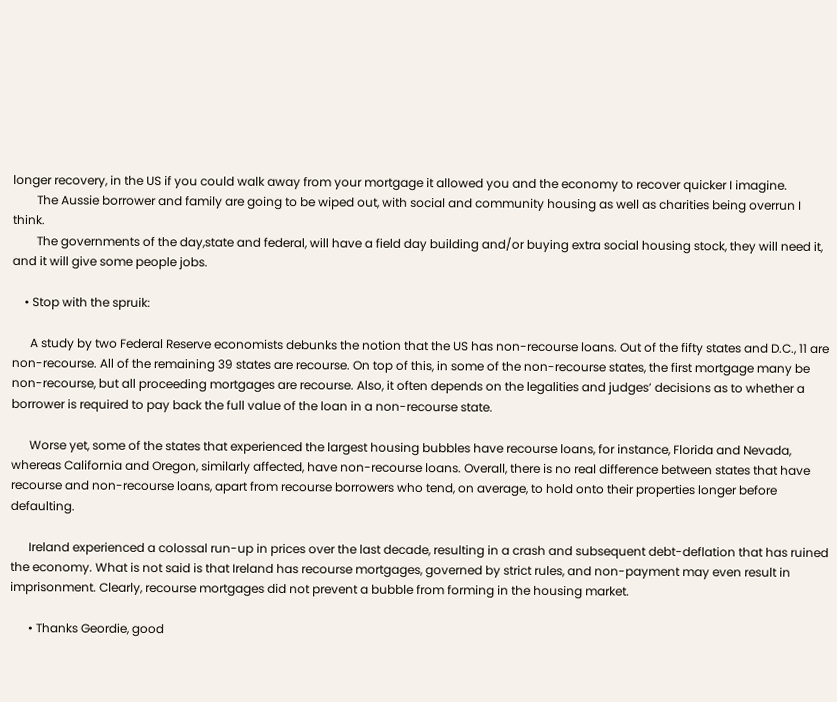longer recovery, in the US if you could walk away from your mortgage it allowed you and the economy to recover quicker I imagine.
        The Aussie borrower and family are going to be wiped out, with social and community housing as well as charities being overrun I think.
        The governments of the day,state and federal, will have a field day building and/or buying extra social housing stock, they will need it, and it will give some people jobs.

    • Stop with the spruik:

      A study by two Federal Reserve economists debunks the notion that the US has non-recourse loans. Out of the fifty states and D.C., 11 are non-recourse. All of the remaining 39 states are recourse. On top of this, in some of the non-recourse states, the first mortgage many be non-recourse, but all proceeding mortgages are recourse. Also, it often depends on the legalities and judges’ decisions as to whether a borrower is required to pay back the full value of the loan in a non-recourse state.

      Worse yet, some of the states that experienced the largest housing bubbles have recourse loans, for instance, Florida and Nevada, whereas California and Oregon, similarly affected, have non-recourse loans. Overall, there is no real difference between states that have recourse and non-recourse loans, apart from recourse borrowers who tend, on average, to hold onto their properties longer before defaulting.

      Ireland experienced a colossal run-up in prices over the last decade, resulting in a crash and subsequent debt-deflation that has ruined the economy. What is not said is that Ireland has recourse mortgages, governed by strict rules, and non-payment may even result in imprisonment. Clearly, recourse mortgages did not prevent a bubble from forming in the housing market.

      • Thanks Geordie, good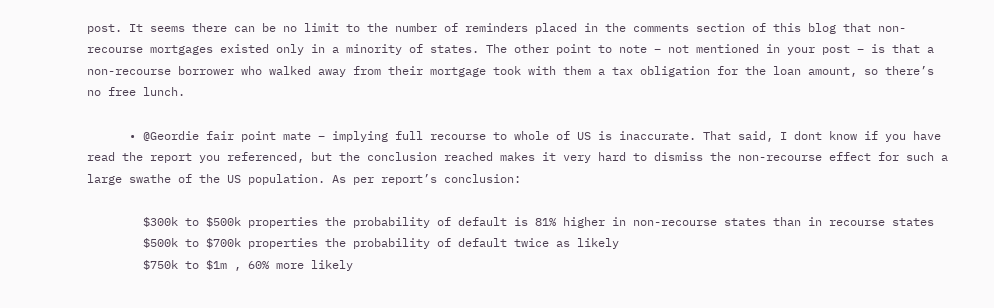post. It seems there can be no limit to the number of reminders placed in the comments section of this blog that non-recourse mortgages existed only in a minority of states. The other point to note – not mentioned in your post – is that a non-recourse borrower who walked away from their mortgage took with them a tax obligation for the loan amount, so there’s no free lunch.

      • @Geordie fair point mate – implying full recourse to whole of US is inaccurate. That said, I dont know if you have read the report you referenced, but the conclusion reached makes it very hard to dismiss the non-recourse effect for such a large swathe of the US population. As per report’s conclusion:

        $300k to $500k properties the probability of default is 81% higher in non-recourse states than in recourse states
        $500k to $700k properties the probability of default twice as likely
        $750k to $1m , 60% more likely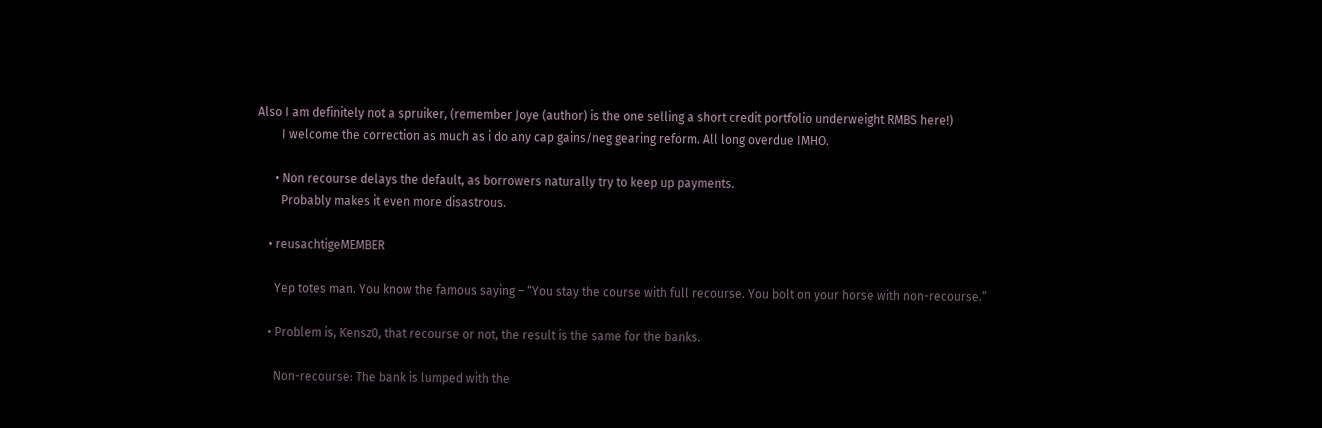Also I am definitely not a spruiker, (remember Joye (author) is the one selling a short credit portfolio underweight RMBS here!)
        I welcome the correction as much as i do any cap gains/neg gearing reform. All long overdue IMHO.

      • Non recourse delays the default, as borrowers naturally try to keep up payments.
        Probably makes it even more disastrous.

    • reusachtigeMEMBER

      Yep totes man. You know the famous saying – “You stay the course with full recourse. You bolt on your horse with non-recourse.”

    • Problem is, Kensz0, that recourse or not, the result is the same for the banks.

      Non-recourse: The bank is lumped with the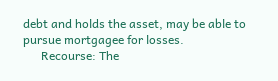debt and holds the asset, may be able to pursue mortgagee for losses.
      Recourse: The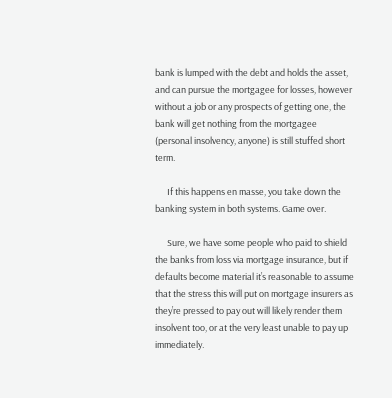bank is lumped with the debt and holds the asset, and can pursue the mortgagee for losses, however without a job or any prospects of getting one, the bank will get nothing from the mortgagee (personal insolvency, anyone) is still stuffed short term.

      If this happens en masse, you take down the banking system in both systems. Game over.

      Sure, we have some people who paid to shield the banks from loss via mortgage insurance, but if defaults become material it’s reasonable to assume that the stress this will put on mortgage insurers as they’re pressed to pay out will likely render them insolvent too, or at the very least unable to pay up immediately.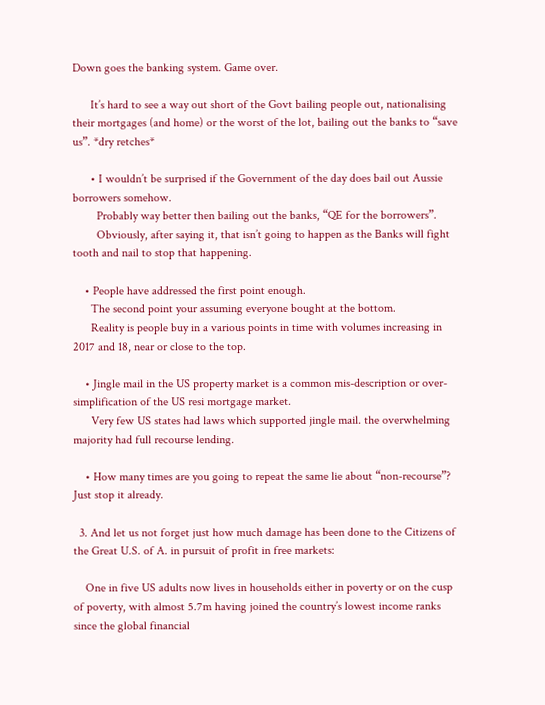Down goes the banking system. Game over.

      It’s hard to see a way out short of the Govt bailing people out, nationalising their mortgages (and home) or the worst of the lot, bailing out the banks to “save us”. *dry retches*

      • I wouldn’t be surprised if the Government of the day does bail out Aussie borrowers somehow.
        Probably way better then bailing out the banks, “QE for the borrowers”.
        Obviously, after saying it, that isn’t going to happen as the Banks will fight tooth and nail to stop that happening.

    • People have addressed the first point enough.
      The second point your assuming everyone bought at the bottom.
      Reality is people buy in a various points in time with volumes increasing in 2017 and 18, near or close to the top.

    • Jingle mail in the US property market is a common mis-description or over-simplification of the US resi mortgage market.
      Very few US states had laws which supported jingle mail. the overwhelming majority had full recourse lending.

    • How many times are you going to repeat the same lie about “non-recourse”? Just stop it already.

  3. And let us not forget just how much damage has been done to the Citizens of the Great U.S. of A. in pursuit of profit in free markets:

    One in five US adults now lives in households either in poverty or on the cusp of poverty, with almost 5.7m having joined the country’s lowest income ranks since the global financial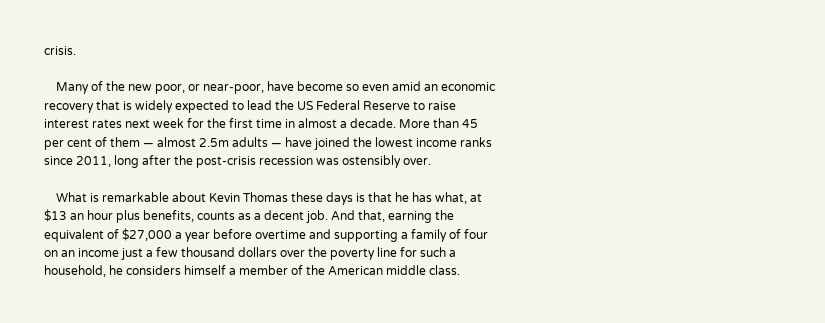crisis.

    Many of the new poor, or near-poor, have become so even amid an economic recovery that is widely expected to lead the US Federal Reserve to raise interest rates next week for the first time in almost a decade. More than 45 per cent of them — almost 2.5m adults — have joined the lowest income ranks since 2011, long after the post-crisis recession was ostensibly over.

    What is remarkable about Kevin Thomas these days is that he has what, at $13 an hour plus benefits, counts as a decent job. And that, earning the equivalent of $27,000 a year before overtime and supporting a family of four on an income just a few thousand dollars over the poverty line for such a household, he considers himself a member of the American middle class.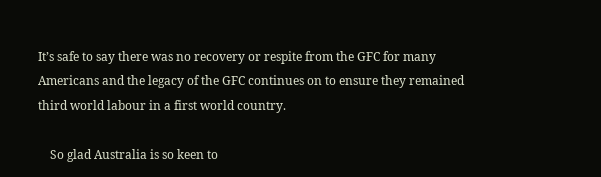It’s safe to say there was no recovery or respite from the GFC for many Americans and the legacy of the GFC continues on to ensure they remained third world labour in a first world country.

    So glad Australia is so keen to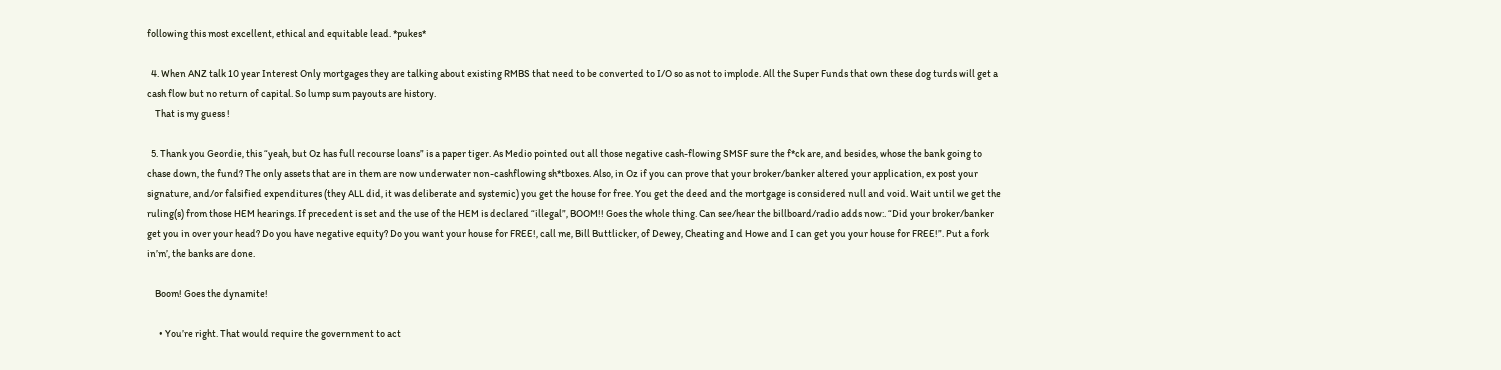following this most excellent, ethical and equitable lead. *pukes*

  4. When ANZ talk 10 year Interest Only mortgages they are talking about existing RMBS that need to be converted to I/O so as not to implode. All the Super Funds that own these dog turds will get a cash flow but no return of capital. So lump sum payouts are history.
    That is my guess !

  5. Thank you Geordie, this “yeah, but Oz has full recourse loans” is a paper tiger. As Medio pointed out all those negative cash-flowing SMSF sure the f*ck are, and besides, whose the bank going to chase down, the fund? The only assets that are in them are now underwater non-cashflowing sh*tboxes. Also, in Oz if you can prove that your broker/banker altered your application, ex post your signature, and/or falsified expenditures (they ALL did, it was deliberate and systemic) you get the house for free. You get the deed and the mortgage is considered null and void. Wait until we get the ruling(s) from those HEM hearings. If precedent is set and the use of the HEM is declared “illegal”, BOOM!! Goes the whole thing. Can see/hear the billboard/radio adds now:. “Did your broker/banker get you in over your head? Do you have negative equity? Do you want your house for FREE!, call me, Bill Buttlicker, of Dewey, Cheating and Howe and I can get you your house for FREE!”. Put a fork in’m’, the banks are done.

    Boom! Goes the dynamite!

      • You’re right. That would require the government to act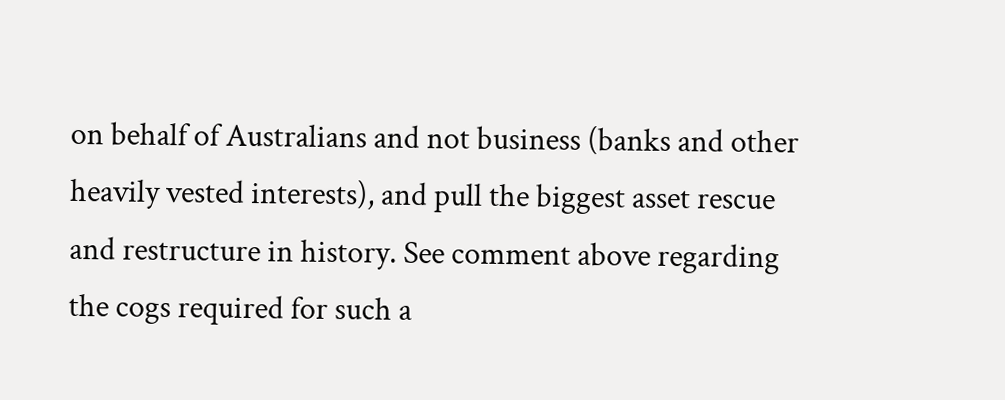on behalf of Australians and not business (banks and other heavily vested interests), and pull the biggest asset rescue and restructure in history. See comment above regarding the cogs required for such a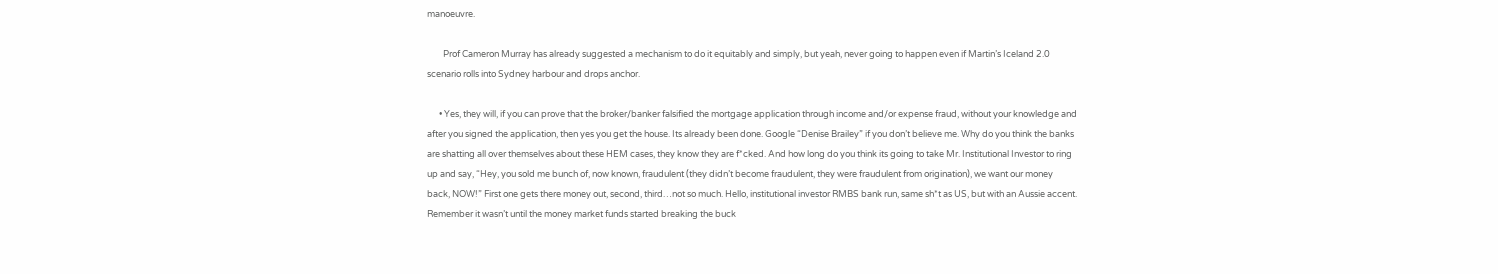manoeuvre.

        Prof Cameron Murray has already suggested a mechanism to do it equitably and simply, but yeah, never going to happen even if Martin’s Iceland 2.0 scenario rolls into Sydney harbour and drops anchor.

      • Yes, they will, if you can prove that the broker/banker falsified the mortgage application through income and/or expense fraud, without your knowledge and after you signed the application, then yes you get the house. Its already been done. Google “Denise Brailey” if you don’t believe me. Why do you think the banks are shatting all over themselves about these HEM cases, they know they are f*cked. And how long do you think its going to take Mr. Institutional Investor to ring up and say, “Hey, you sold me bunch of, now known, fraudulent (they didn’t become fraudulent, they were fraudulent from origination), we want our money back, NOW!” First one gets there money out, second, third…not so much. Hello, institutional investor RMBS bank run, same sh*t as US, but with an Aussie accent. Remember it wasn’t until the money market funds started breaking the buck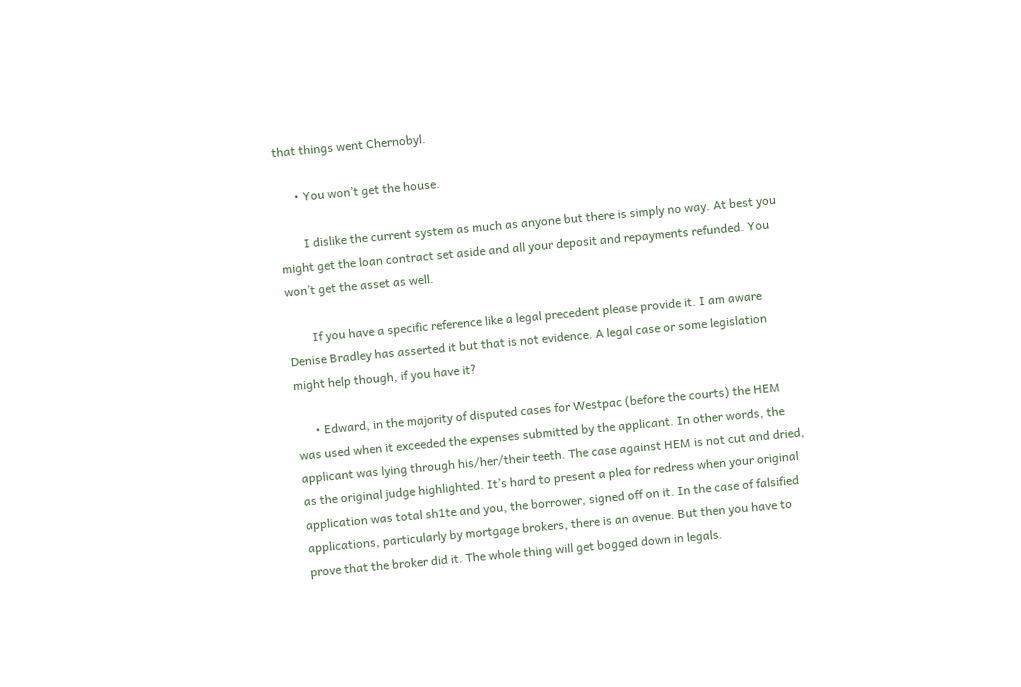that things went Chernobyl.

      • You won’t get the house.

        I dislike the current system as much as anyone but there is simply no way. At best you might get the loan contract set aside and all your deposit and repayments refunded. You won’t get the asset as well.

        If you have a specific reference like a legal precedent please provide it. I am aware Denise Bradley has asserted it but that is not evidence. A legal case or some legislation might help though, if you have it?

      • Edward, in the majority of disputed cases for Westpac (before the courts) the HEM was used when it exceeded the expenses submitted by the applicant. In other words, the applicant was lying through his/her/their teeth. The case against HEM is not cut and dried, as the original judge highlighted. It’s hard to present a plea for redress when your original application was total sh1te and you, the borrower, signed off on it. In the case of falsified applications, particularly by mortgage brokers, there is an avenue. But then you have to prove that the broker did it. The whole thing will get bogged down in legals.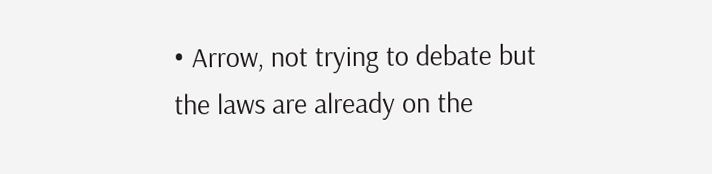• Arrow, not trying to debate but the laws are already on the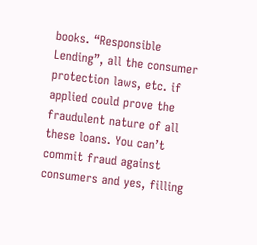books. “Responsible Lending”, all the consumer protection laws, etc. if applied could prove the fraudulent nature of all these loans. You can’t commit fraud against consumers and yes, filling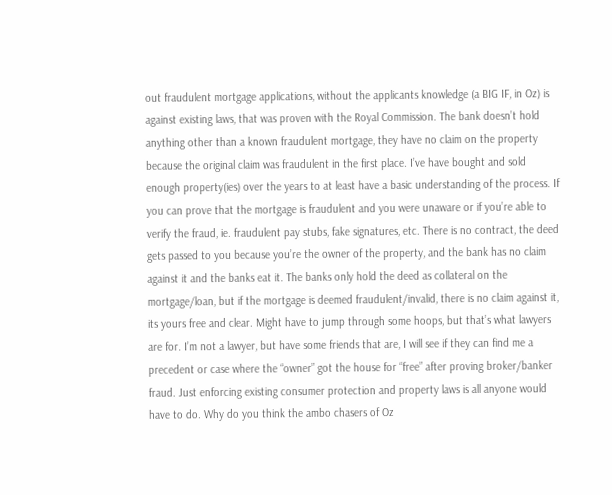out fraudulent mortgage applications, without the applicants knowledge (a BIG IF, in Oz) is against existing laws, that was proven with the Royal Commission. The bank doesn’t hold anything other than a known fraudulent mortgage, they have no claim on the property because the original claim was fraudulent in the first place. I’ve have bought and sold enough property(ies) over the years to at least have a basic understanding of the process. If you can prove that the mortgage is fraudulent and you were unaware or if you’re able to verify the fraud, ie. fraudulent pay stubs, fake signatures, etc. There is no contract, the deed gets passed to you because you’re the owner of the property, and the bank has no claim against it and the banks eat it. The banks only hold the deed as collateral on the mortgage/loan, but if the mortgage is deemed fraudulent/invalid, there is no claim against it, its yours free and clear. Might have to jump through some hoops, but that’s what lawyers are for. I’m not a lawyer, but have some friends that are, I will see if they can find me a precedent or case where the “owner” got the house for “free” after proving broker/banker fraud. Just enforcing existing consumer protection and property laws is all anyone would have to do. Why do you think the ambo chasers of Oz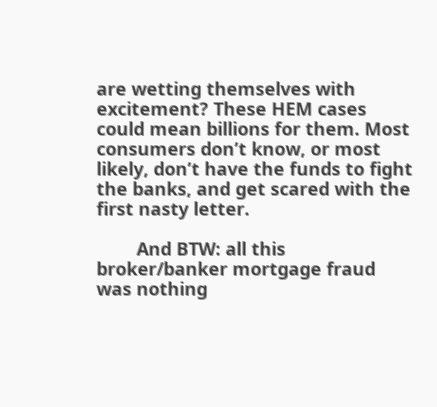are wetting themselves with excitement? These HEM cases could mean billions for them. Most consumers don’t know, or most likely, don’t have the funds to fight the banks, and get scared with the first nasty letter.

        And BTW: all this broker/banker mortgage fraud was nothing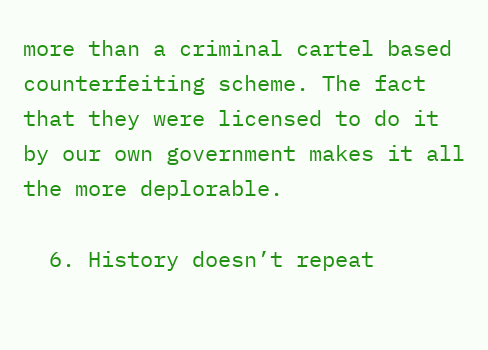more than a criminal cartel based counterfeiting scheme. The fact that they were licensed to do it by our own government makes it all the more deplorable.

  6. History doesn’t repeat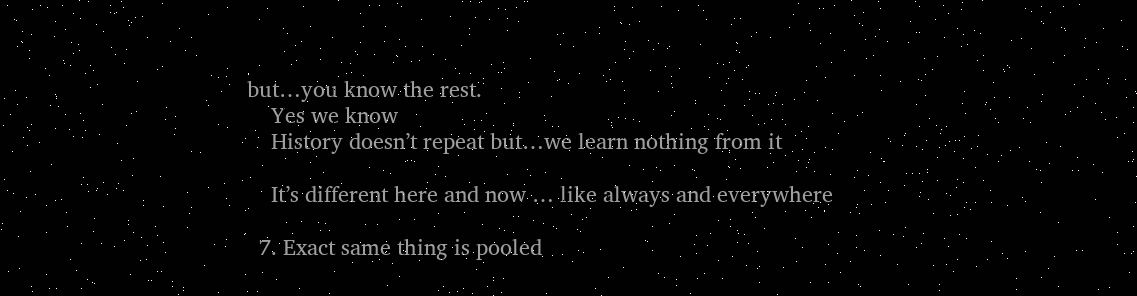but…you know the rest.
    Yes we know
    History doesn’t repeat but…we learn nothing from it

    It’s different here and now … like always and everywhere

  7. Exact same thing is pooled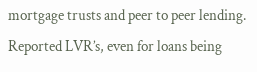mortgage trusts and peer to peer lending. Reported LVR’s, even for loans being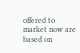offered to market now are based on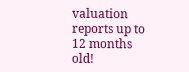valuation reports up to 12 months old!